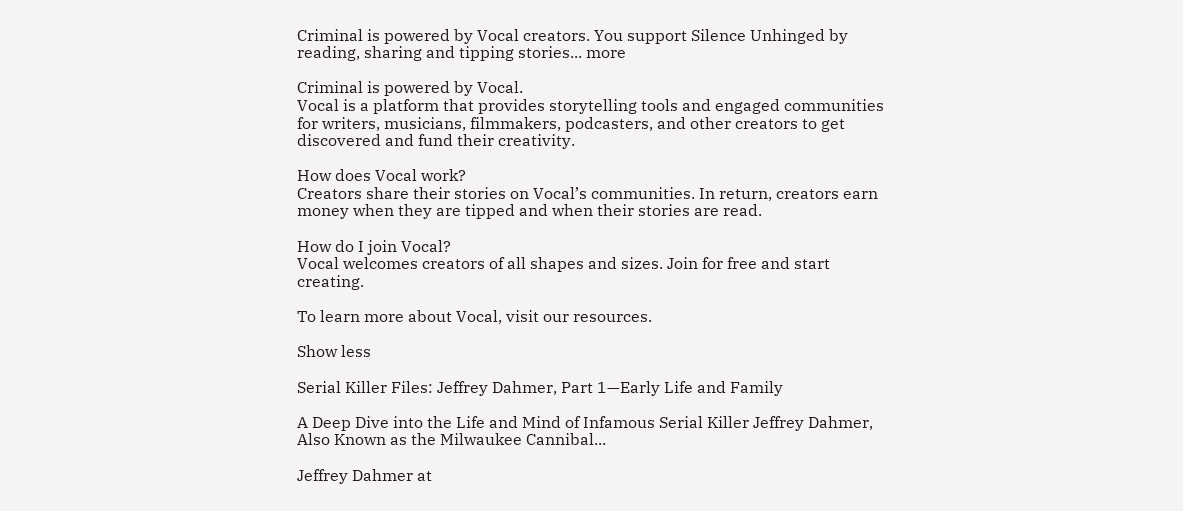Criminal is powered by Vocal creators. You support Silence Unhinged by reading, sharing and tipping stories... more

Criminal is powered by Vocal.
Vocal is a platform that provides storytelling tools and engaged communities for writers, musicians, filmmakers, podcasters, and other creators to get discovered and fund their creativity.

How does Vocal work?
Creators share their stories on Vocal’s communities. In return, creators earn money when they are tipped and when their stories are read.

How do I join Vocal?
Vocal welcomes creators of all shapes and sizes. Join for free and start creating.

To learn more about Vocal, visit our resources.

Show less

Serial Killer Files: Jeffrey Dahmer, Part 1—Early Life and Family

A Deep Dive into the Life and Mind of Infamous Serial Killer Jeffrey Dahmer, Also Known as the Milwaukee Cannibal...

Jeffrey Dahmer at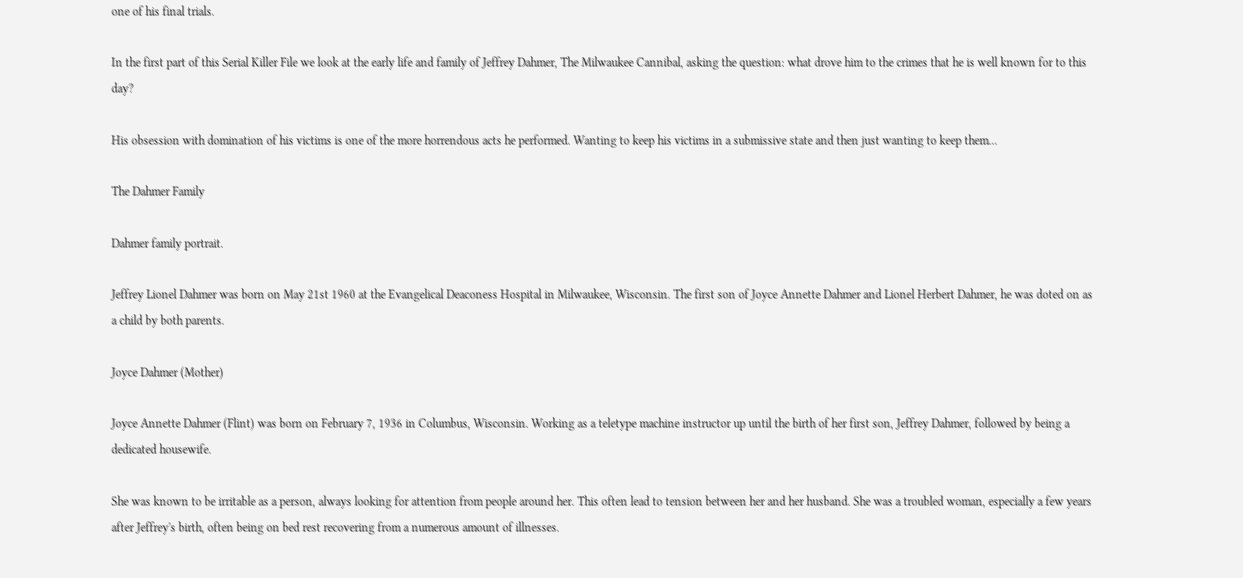one of his final trials.

In the first part of this Serial Killer File we look at the early life and family of Jeffrey Dahmer, The Milwaukee Cannibal, asking the question: what drove him to the crimes that he is well known for to this day?

His obsession with domination of his victims is one of the more horrendous acts he performed. Wanting to keep his victims in a submissive state and then just wanting to keep them...

The Dahmer Family

Dahmer family portrait.

Jeffrey Lionel Dahmer was born on May 21st 1960 at the Evangelical Deaconess Hospital in Milwaukee, Wisconsin. The first son of Joyce Annette Dahmer and Lionel Herbert Dahmer, he was doted on as a child by both parents.

Joyce Dahmer (Mother)

Joyce Annette Dahmer (Flint) was born on February 7, 1936 in Columbus, Wisconsin. Working as a teletype machine instructor up until the birth of her first son, Jeffrey Dahmer, followed by being a dedicated housewife.

She was known to be irritable as a person, always looking for attention from people around her. This often lead to tension between her and her husband. She was a troubled woman, especially a few years after Jeffrey's birth, often being on bed rest recovering from a numerous amount of illnesses.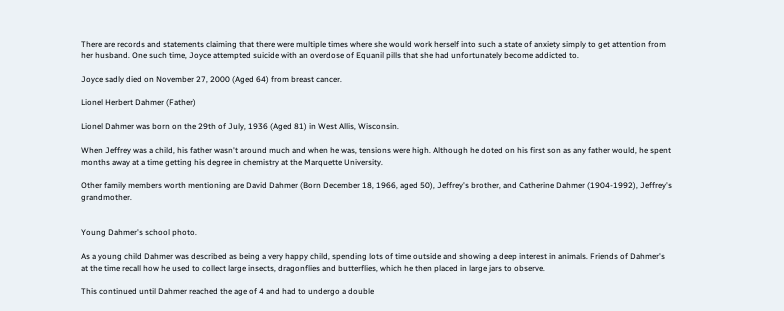There are records and statements claiming that there were multiple times where she would work herself into such a state of anxiety simply to get attention from her husband. One such time, Joyce attempted suicide with an overdose of Equanil pills that she had unfortunately become addicted to.

Joyce sadly died on November 27, 2000 (Aged 64) from breast cancer.

Lionel Herbert Dahmer (Father)

Lionel Dahmer was born on the 29th of July, 1936 (Aged 81) in West Allis, Wisconsin.

When Jeffrey was a child, his father wasn't around much and when he was, tensions were high. Although he doted on his first son as any father would, he spent months away at a time getting his degree in chemistry at the Marquette University.

Other family members worth mentioning are David Dahmer (Born December 18, 1966, aged 50), Jeffrey's brother, and Catherine Dahmer (1904-1992), Jeffrey's grandmother.


Young Dahmer's school photo.

As a young child Dahmer was described as being a very happy child, spending lots of time outside and showing a deep interest in animals. Friends of Dahmer's at the time recall how he used to collect large insects, dragonflies and butterflies, which he then placed in large jars to observe.

This continued until Dahmer reached the age of 4 and had to undergo a double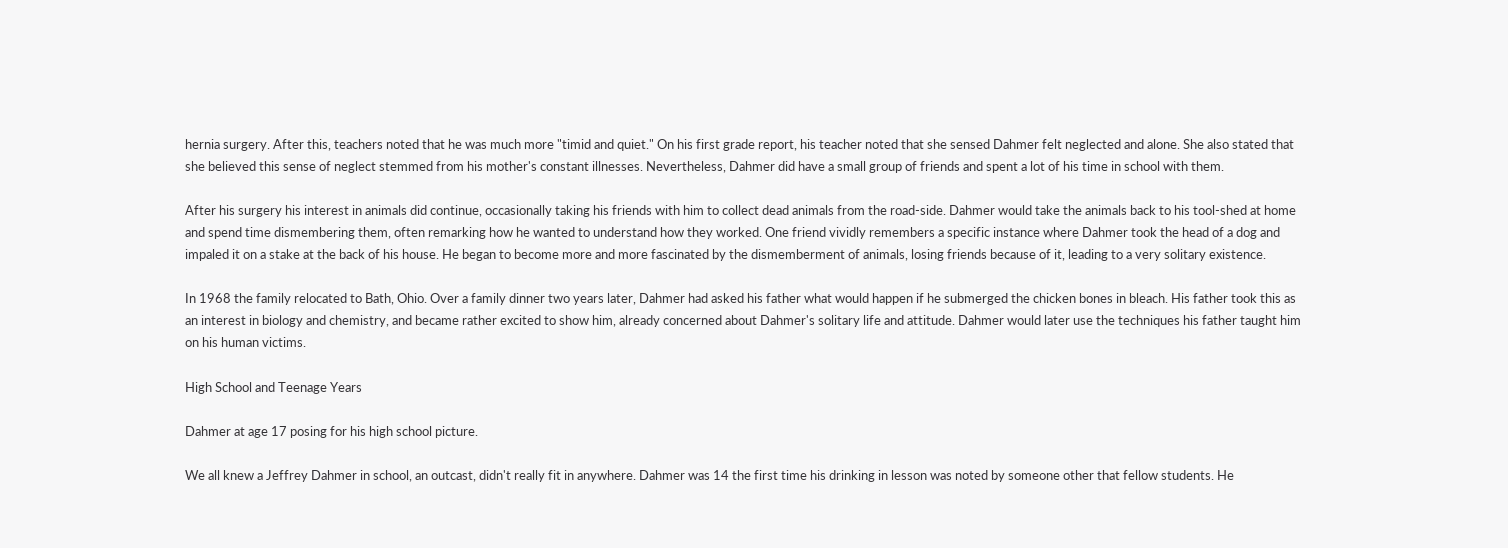hernia surgery. After this, teachers noted that he was much more "timid and quiet." On his first grade report, his teacher noted that she sensed Dahmer felt neglected and alone. She also stated that she believed this sense of neglect stemmed from his mother's constant illnesses. Nevertheless, Dahmer did have a small group of friends and spent a lot of his time in school with them.

After his surgery his interest in animals did continue, occasionally taking his friends with him to collect dead animals from the road-side. Dahmer would take the animals back to his tool-shed at home and spend time dismembering them, often remarking how he wanted to understand how they worked. One friend vividly remembers a specific instance where Dahmer took the head of a dog and impaled it on a stake at the back of his house. He began to become more and more fascinated by the dismemberment of animals, losing friends because of it, leading to a very solitary existence.

In 1968 the family relocated to Bath, Ohio. Over a family dinner two years later, Dahmer had asked his father what would happen if he submerged the chicken bones in bleach. His father took this as an interest in biology and chemistry, and became rather excited to show him, already concerned about Dahmer's solitary life and attitude. Dahmer would later use the techniques his father taught him on his human victims.

High School and Teenage Years

Dahmer at age 17 posing for his high school picture.

We all knew a Jeffrey Dahmer in school, an outcast, didn't really fit in anywhere. Dahmer was 14 the first time his drinking in lesson was noted by someone other that fellow students. He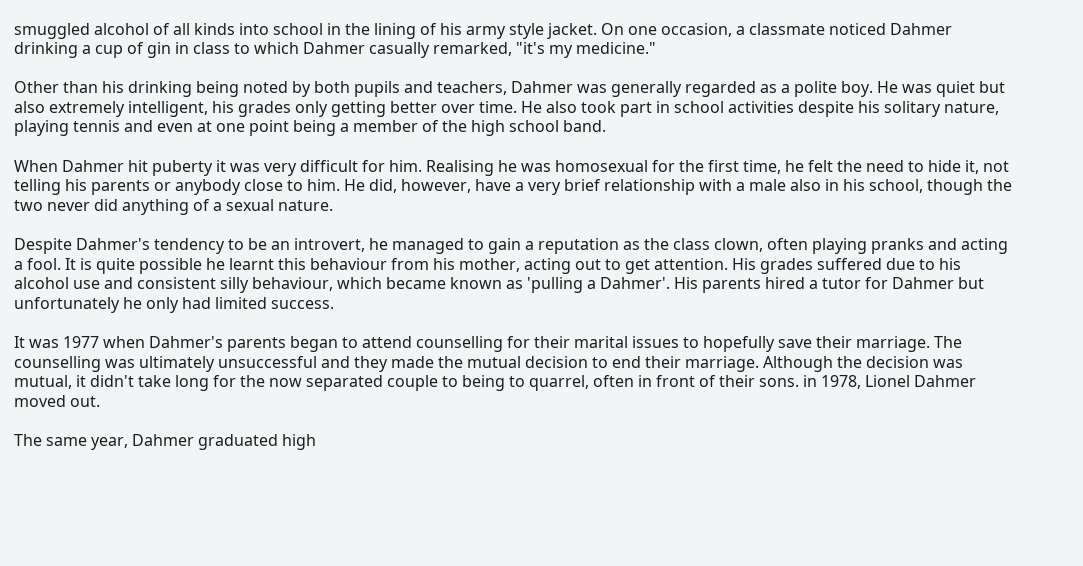smuggled alcohol of all kinds into school in the lining of his army style jacket. On one occasion, a classmate noticed Dahmer drinking a cup of gin in class to which Dahmer casually remarked, "it's my medicine."

Other than his drinking being noted by both pupils and teachers, Dahmer was generally regarded as a polite boy. He was quiet but also extremely intelligent, his grades only getting better over time. He also took part in school activities despite his solitary nature, playing tennis and even at one point being a member of the high school band.

When Dahmer hit puberty it was very difficult for him. Realising he was homosexual for the first time, he felt the need to hide it, not telling his parents or anybody close to him. He did, however, have a very brief relationship with a male also in his school, though the two never did anything of a sexual nature.

Despite Dahmer's tendency to be an introvert, he managed to gain a reputation as the class clown, often playing pranks and acting a fool. It is quite possible he learnt this behaviour from his mother, acting out to get attention. His grades suffered due to his alcohol use and consistent silly behaviour, which became known as 'pulling a Dahmer'. His parents hired a tutor for Dahmer but unfortunately he only had limited success.

It was 1977 when Dahmer's parents began to attend counselling for their marital issues to hopefully save their marriage. The counselling was ultimately unsuccessful and they made the mutual decision to end their marriage. Although the decision was mutual, it didn't take long for the now separated couple to being to quarrel, often in front of their sons. in 1978, Lionel Dahmer moved out.

The same year, Dahmer graduated high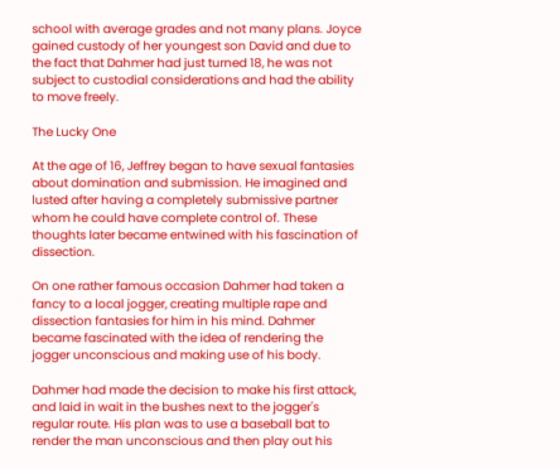school with average grades and not many plans. Joyce gained custody of her youngest son David and due to the fact that Dahmer had just turned 18, he was not subject to custodial considerations and had the ability to move freely.

The Lucky One

At the age of 16, Jeffrey began to have sexual fantasies about domination and submission. He imagined and lusted after having a completely submissive partner whom he could have complete control of. These thoughts later became entwined with his fascination of dissection.

On one rather famous occasion Dahmer had taken a fancy to a local jogger, creating multiple rape and dissection fantasies for him in his mind. Dahmer became fascinated with the idea of rendering the jogger unconscious and making use of his body.

Dahmer had made the decision to make his first attack, and laid in wait in the bushes next to the jogger's regular route. His plan was to use a baseball bat to render the man unconscious and then play out his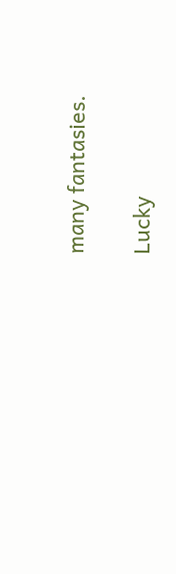many fantasies.

Lucky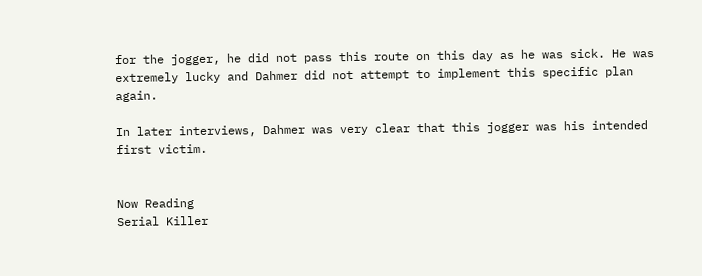for the jogger, he did not pass this route on this day as he was sick. He was extremely lucky and Dahmer did not attempt to implement this specific plan again.

In later interviews, Dahmer was very clear that this jogger was his intended first victim.


Now Reading
Serial Killer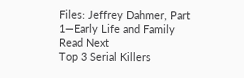Files: Jeffrey Dahmer, Part 1—Early Life and Family
Read Next
Top 3 Serial Killers